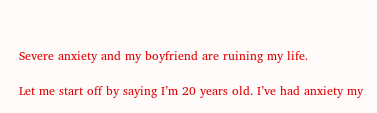Severe anxiety and my boyfriend are ruining my life.

Let me start off by saying I’m 20 years old. I’ve had anxiety my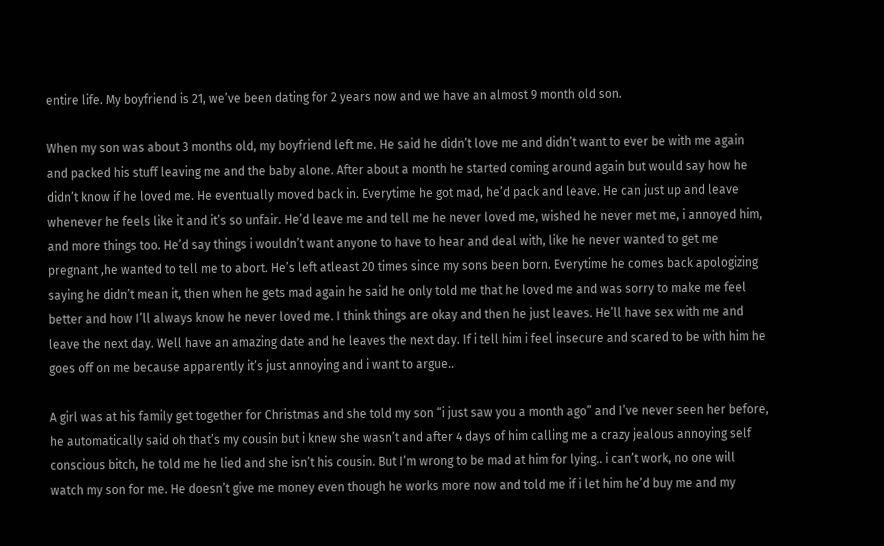entire life. My boyfriend is 21, we’ve been dating for 2 years now and we have an almost 9 month old son.

When my son was about 3 months old, my boyfriend left me. He said he didn’t love me and didn’t want to ever be with me again and packed his stuff leaving me and the baby alone. After about a month he started coming around again but would say how he didn’t know if he loved me. He eventually moved back in. Everytime he got mad, he’d pack and leave. He can just up and leave whenever he feels like it and it’s so unfair. He’d leave me and tell me he never loved me, wished he never met me, i annoyed him, and more things too. He’d say things i wouldn’t want anyone to have to hear and deal with, like he never wanted to get me pregnant ,he wanted to tell me to abort. He’s left atleast 20 times since my sons been born. Everytime he comes back apologizing saying he didn’t mean it, then when he gets mad again he said he only told me that he loved me and was sorry to make me feel better and how I’ll always know he never loved me. I think things are okay and then he just leaves. He’ll have sex with me and leave the next day. Well have an amazing date and he leaves the next day. If i tell him i feel insecure and scared to be with him he goes off on me because apparently it’s just annoying and i want to argue..

A girl was at his family get together for Christmas and she told my son “i just saw you a month ago” and I’ve never seen her before, he automatically said oh that’s my cousin but i knew she wasn’t and after 4 days of him calling me a crazy jealous annoying self conscious bitch, he told me he lied and she isn’t his cousin. But I’m wrong to be mad at him for lying.. i can’t work, no one will watch my son for me. He doesn’t give me money even though he works more now and told me if i let him he’d buy me and my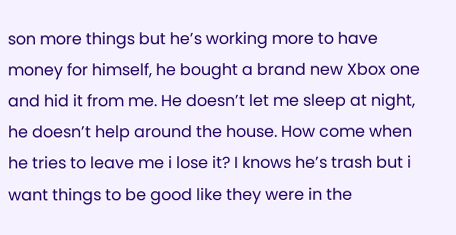son more things but he’s working more to have money for himself, he bought a brand new Xbox one and hid it from me. He doesn’t let me sleep at night, he doesn’t help around the house. How come when he tries to leave me i lose it? I knows he’s trash but i want things to be good like they were in the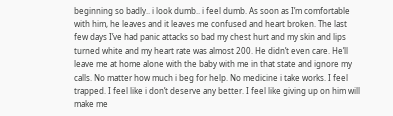beginning so badly.. i look dumb.. i feel dumb. As soon as I’m comfortable with him, he leaves and it leaves me confused and heart broken. The last few days I’ve had panic attacks so bad my chest hurt and my skin and lips turned white and my heart rate was almost 200. He didn’t even care. He’ll leave me at home alone with the baby with me in that state and ignore my calls. No matter how much i beg for help. No medicine i take works. I feel trapped. I feel like i don’t deserve any better. I feel like giving up on him will make me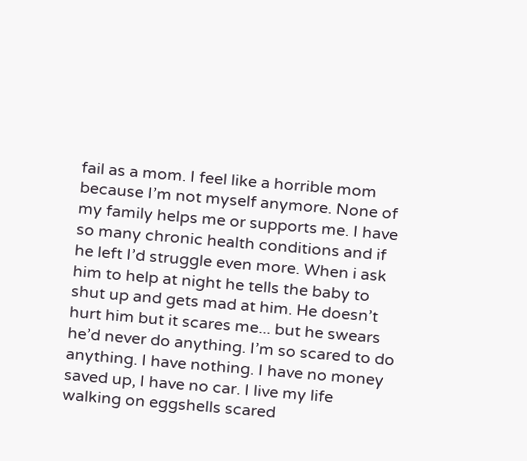fail as a mom. I feel like a horrible mom because I’m not myself anymore. None of my family helps me or supports me. I have so many chronic health conditions and if he left I’d struggle even more. When i ask him to help at night he tells the baby to shut up and gets mad at him. He doesn’t hurt him but it scares me... but he swears he’d never do anything. I’m so scared to do anything. I have nothing. I have no money saved up, I have no car. I live my life walking on eggshells scared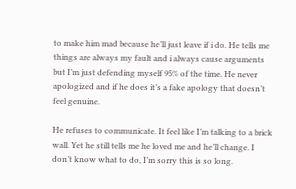to make him mad because he’ll just leave if i do. He tells me things are always my fault and i always cause arguments but I’m just defending myself 95% of the time. He never apologized and if he does it’s a fake apology that doesn’t feel genuine.

He refuses to communicate. It feel like I’m talking to a brick wall. Yet he still tells me he loved me and he’ll change. I don’t know what to do, I’m sorry this is so long.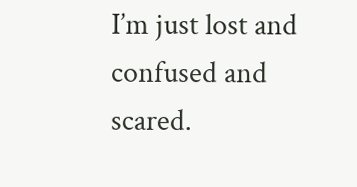I’m just lost and confused and scared.